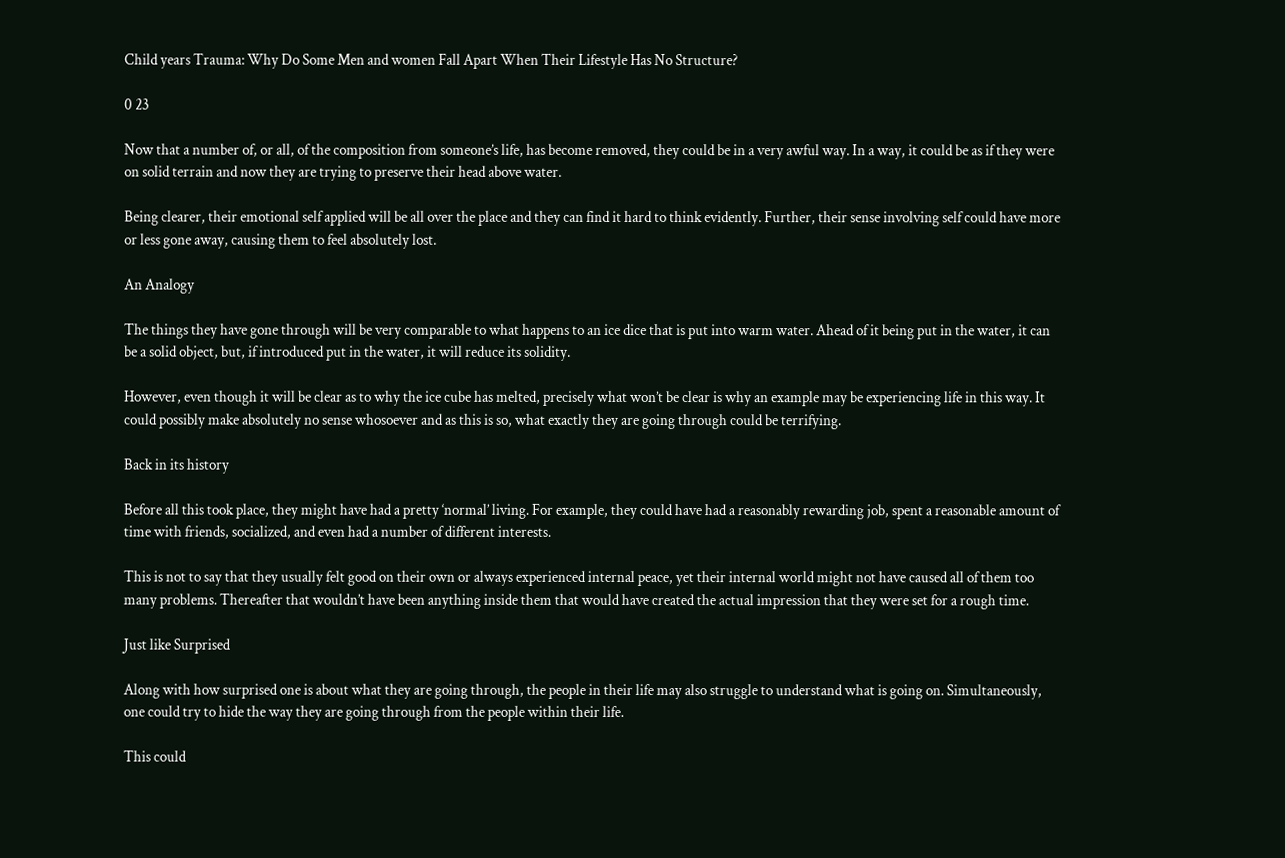Child years Trauma: Why Do Some Men and women Fall Apart When Their Lifestyle Has No Structure?

0 23

Now that a number of, or all, of the composition from someone’s life, has become removed, they could be in a very awful way. In a way, it could be as if they were on solid terrain and now they are trying to preserve their head above water.

Being clearer, their emotional self applied will be all over the place and they can find it hard to think evidently. Further, their sense involving self could have more or less gone away, causing them to feel absolutely lost.

An Analogy

The things they have gone through will be very comparable to what happens to an ice dice that is put into warm water. Ahead of it being put in the water, it can be a solid object, but, if introduced put in the water, it will reduce its solidity.

However, even though it will be clear as to why the ice cube has melted, precisely what won’t be clear is why an example may be experiencing life in this way. It could possibly make absolutely no sense whosoever and as this is so, what exactly they are going through could be terrifying.

Back in its history

Before all this took place, they might have had a pretty ‘normal’ living. For example, they could have had a reasonably rewarding job, spent a reasonable amount of time with friends, socialized, and even had a number of different interests.

This is not to say that they usually felt good on their own or always experienced internal peace, yet their internal world might not have caused all of them too many problems. Thereafter that wouldn’t have been anything inside them that would have created the actual impression that they were set for a rough time.

Just like Surprised

Along with how surprised one is about what they are going through, the people in their life may also struggle to understand what is going on. Simultaneously, one could try to hide the way they are going through from the people within their life.

This could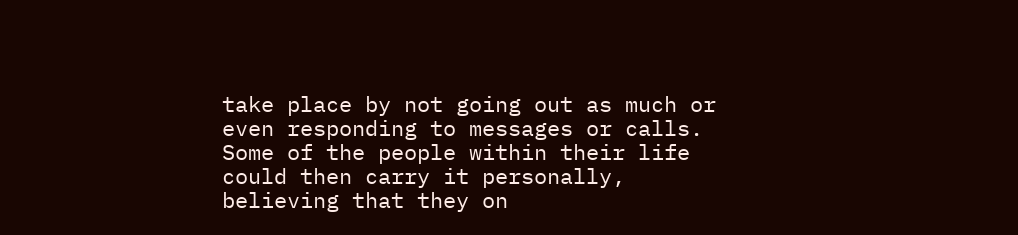take place by not going out as much or even responding to messages or calls. Some of the people within their life could then carry it personally, believing that they on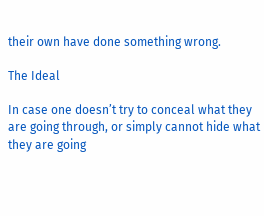their own have done something wrong.

The Ideal

In case one doesn’t try to conceal what they are going through, or simply cannot hide what they are going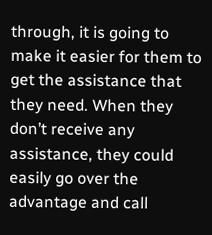through, it is going to make it easier for them to get the assistance that they need. When they don’t receive any assistance, they could easily go over the advantage and call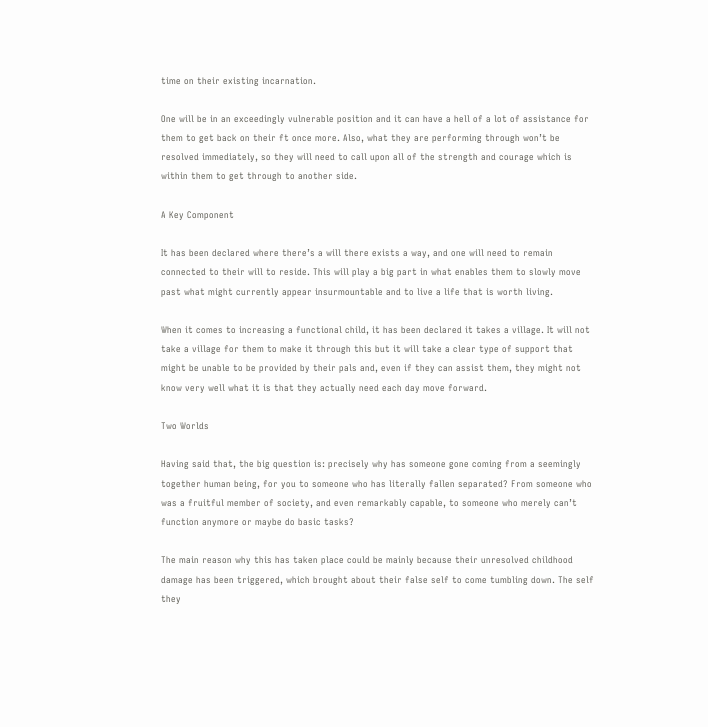time on their existing incarnation.

One will be in an exceedingly vulnerable position and it can have a hell of a lot of assistance for them to get back on their ft once more. Also, what they are performing through won’t be resolved immediately, so they will need to call upon all of the strength and courage which is within them to get through to another side.

A Key Component

It has been declared where there’s a will there exists a way, and one will need to remain connected to their will to reside. This will play a big part in what enables them to slowly move past what might currently appear insurmountable and to live a life that is worth living.

When it comes to increasing a functional child, it has been declared it takes a village. It will not take a village for them to make it through this but it will take a clear type of support that might be unable to be provided by their pals and, even if they can assist them, they might not know very well what it is that they actually need each day move forward.

Two Worlds

Having said that, the big question is: precisely why has someone gone coming from a seemingly together human being, for you to someone who has literally fallen separated? From someone who was a fruitful member of society, and even remarkably capable, to someone who merely can’t function anymore or maybe do basic tasks?

The main reason why this has taken place could be mainly because their unresolved childhood damage has been triggered, which brought about their false self to come tumbling down. The self they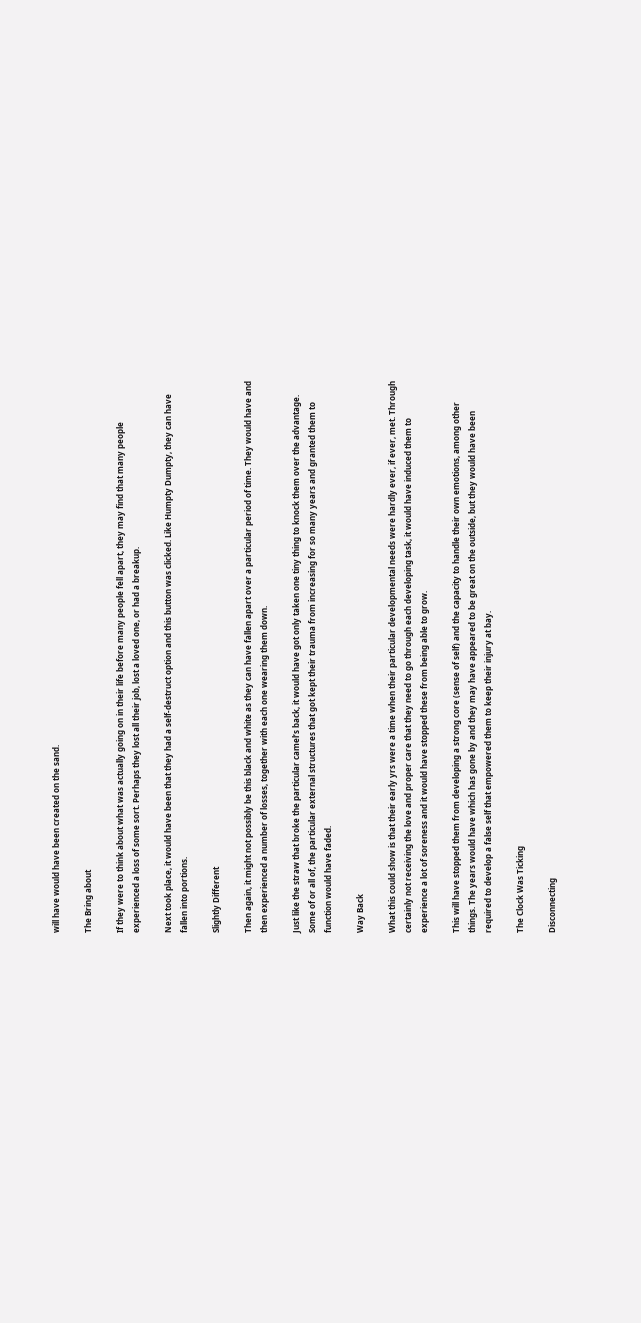will have would have been created on the sand.

The Bring about

If they were to think about what was actually going on in their life before many people fell apart, they may find that many people experienced a loss of some sort. Perhaps they lost all their job, lost a loved one, or had a breakup.

Next took place, it would have been that they had a self-destruct option and this button was clicked. Like Humpty Dumpty, they can have fallen into portions.

Slightly Different

Then again, it might not possibly be this black and white as they can have fallen apart over a particular period of time. They would have and then experienced a number of losses, together with each one wearing them down.

Just like the straw that broke the particular camel’s back, it would have got only taken one tiny thing to knock them over the advantage. Some of or all of, the particular external structures that got kept their trauma from increasing for so many years and granted them to function would have faded.

Way Back

What this could show is that their early yrs were a time when their particular developmental needs were hardly ever, if ever, met. Through certainly not receiving the love and proper care that they need to go through each developing task, it would have induced them to experience a lot of soreness and it would have stopped these from being able to grow.

This will have stopped them from developing a strong core (sense of self) and the capacity to handle their own emotions, among other things. The years would have which has gone by and they may have appeared to be great on the outside, but they would have been required to develop a false self that empowered them to keep their injury at bay.

The Clock Was Ticking

Disconnecting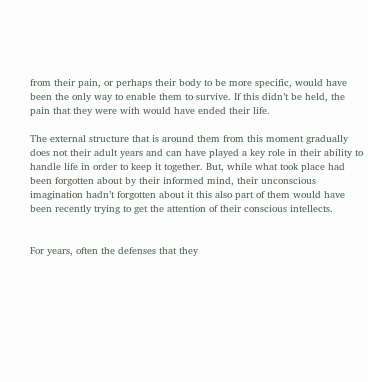from their pain, or perhaps their body to be more specific, would have been the only way to enable them to survive. If this didn’t be held, the pain that they were with would have ended their life.

The external structure that is around them from this moment gradually does not their adult years and can have played a key role in their ability to handle life in order to keep it together. But, while what took place had been forgotten about by their informed mind, their unconscious imagination hadn’t forgotten about it this also part of them would have been recently trying to get the attention of their conscious intellects.


For years, often the defenses that they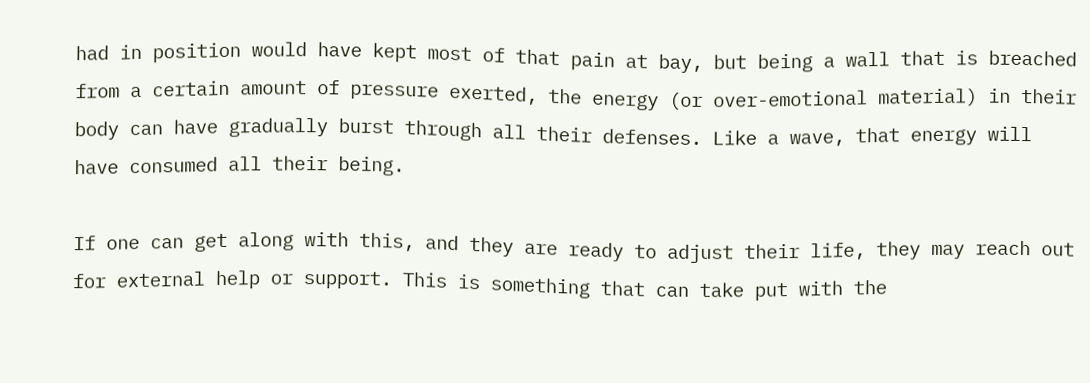had in position would have kept most of that pain at bay, but being a wall that is breached from a certain amount of pressure exerted, the energy (or over-emotional material) in their body can have gradually burst through all their defenses. Like a wave, that energy will have consumed all their being.

If one can get along with this, and they are ready to adjust their life, they may reach out for external help or support. This is something that can take put with the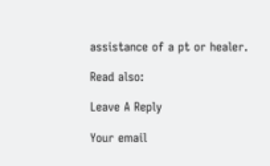assistance of a pt or healer.

Read also:

Leave A Reply

Your email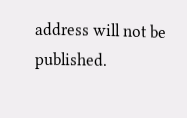address will not be published.